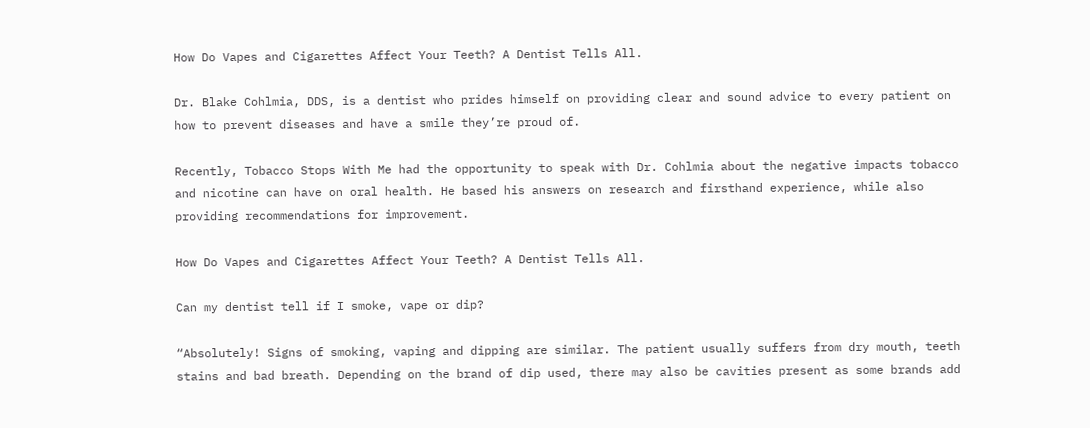How Do Vapes and Cigarettes Affect Your Teeth? A Dentist Tells All.

Dr. Blake Cohlmia, DDS, is a dentist who prides himself on providing clear and sound advice to every patient on how to prevent diseases and have a smile they’re proud of.

Recently, Tobacco Stops With Me had the opportunity to speak with Dr. Cohlmia about the negative impacts tobacco and nicotine can have on oral health. He based his answers on research and firsthand experience, while also providing recommendations for improvement.

How Do Vapes and Cigarettes Affect Your Teeth? A Dentist Tells All.

Can my dentist tell if I smoke, vape or dip?

“Absolutely! Signs of smoking, vaping and dipping are similar. The patient usually suffers from dry mouth, teeth stains and bad breath. Depending on the brand of dip used, there may also be cavities present as some brands add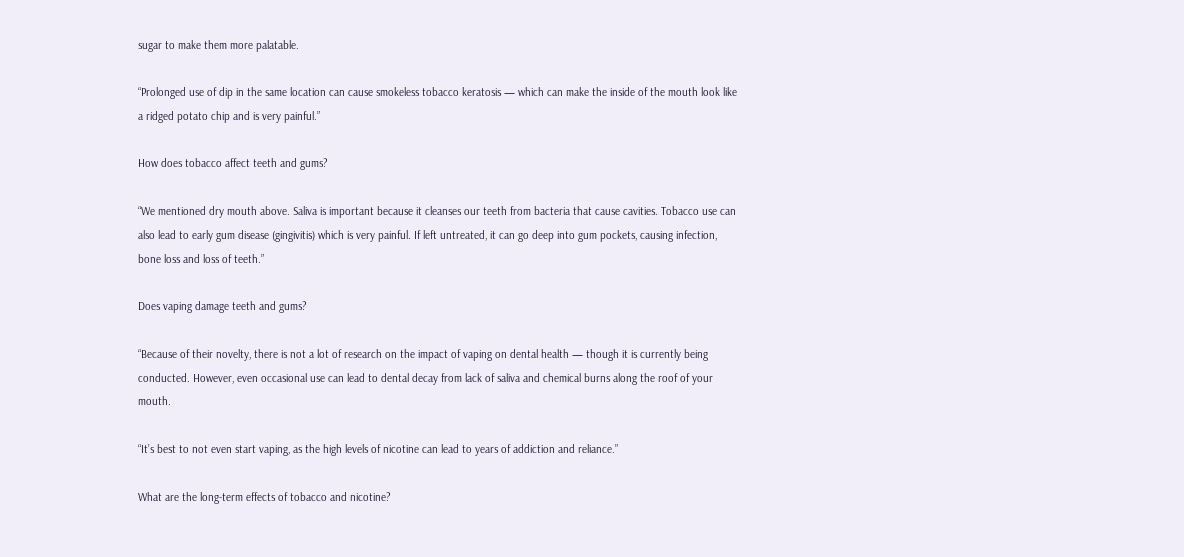sugar to make them more palatable.

“Prolonged use of dip in the same location can cause smokeless tobacco keratosis — which can make the inside of the mouth look like a ridged potato chip and is very painful.”

How does tobacco affect teeth and gums?

“We mentioned dry mouth above. Saliva is important because it cleanses our teeth from bacteria that cause cavities. Tobacco use can also lead to early gum disease (gingivitis) which is very painful. If left untreated, it can go deep into gum pockets, causing infection, bone loss and loss of teeth.”

Does vaping damage teeth and gums?

“Because of their novelty, there is not a lot of research on the impact of vaping on dental health — though it is currently being conducted. However, even occasional use can lead to dental decay from lack of saliva and chemical burns along the roof of your mouth.

“It’s best to not even start vaping, as the high levels of nicotine can lead to years of addiction and reliance.”

What are the long-term effects of tobacco and nicotine?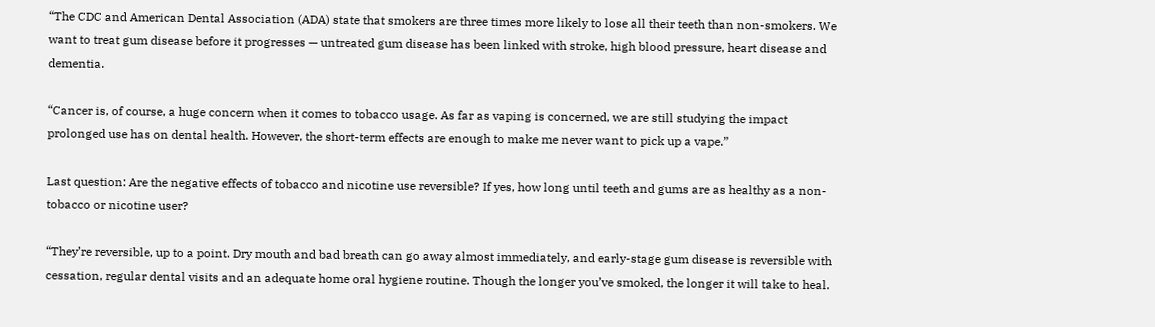“The CDC and American Dental Association (ADA) state that smokers are three times more likely to lose all their teeth than non-smokers. We want to treat gum disease before it progresses — untreated gum disease has been linked with stroke, high blood pressure, heart disease and dementia.

“Cancer is, of course, a huge concern when it comes to tobacco usage. As far as vaping is concerned, we are still studying the impact prolonged use has on dental health. However, the short-term effects are enough to make me never want to pick up a vape.”

Last question: Are the negative effects of tobacco and nicotine use reversible? If yes, how long until teeth and gums are as healthy as a non-tobacco or nicotine user?

“They’re reversible, up to a point. Dry mouth and bad breath can go away almost immediately, and early-stage gum disease is reversible with cessation, regular dental visits and an adequate home oral hygiene routine. Though the longer you’ve smoked, the longer it will take to heal.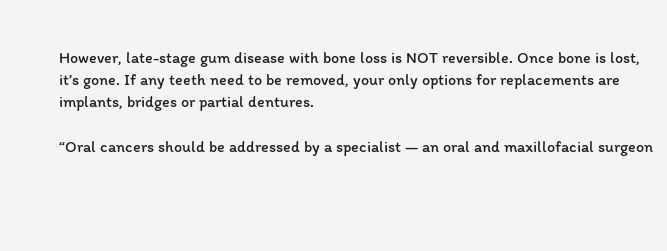However, late-stage gum disease with bone loss is NOT reversible. Once bone is lost, it’s gone. If any teeth need to be removed, your only options for replacements are implants, bridges or partial dentures.

“Oral cancers should be addressed by a specialist — an oral and maxillofacial surgeon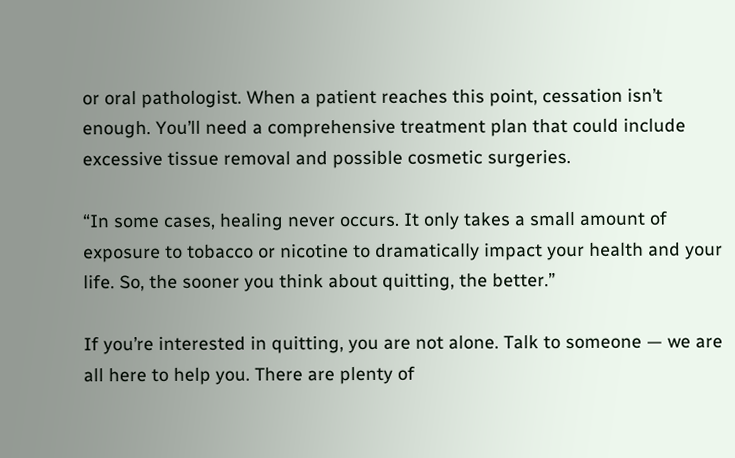or oral pathologist. When a patient reaches this point, cessation isn’t enough. You’ll need a comprehensive treatment plan that could include excessive tissue removal and possible cosmetic surgeries.

“In some cases, healing never occurs. It only takes a small amount of exposure to tobacco or nicotine to dramatically impact your health and your life. So, the sooner you think about quitting, the better.”

If you’re interested in quitting, you are not alone. Talk to someone — we are all here to help you. There are plenty of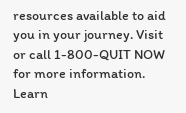resources available to aid you in your journey. Visit or call 1-800-QUIT NOW for more information. Learn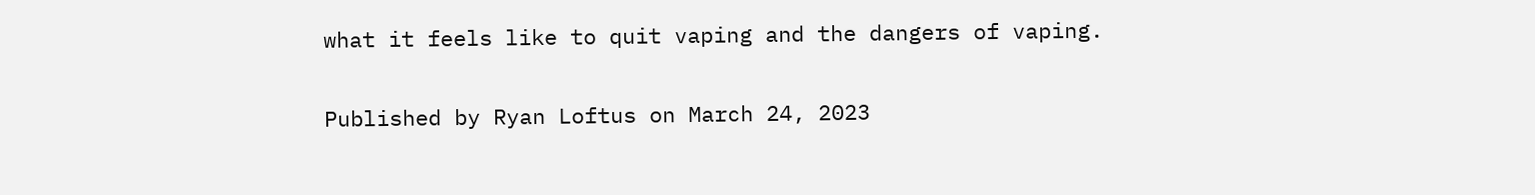what it feels like to quit vaping and the dangers of vaping.

Published by Ryan Loftus on March 24, 2023